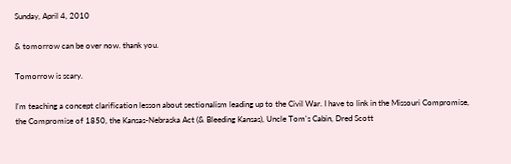Sunday, April 4, 2010

& tomorrow can be over now. thank you.

Tomorrow is scary.

I'm teaching a concept clarification lesson about sectionalism leading up to the Civil War. I have to link in the Missouri Compromise, the Compromise of 1850, the Kansas-Nebraska Act (& Bleeding Kansas), Uncle Tom's Cabin, Dred Scott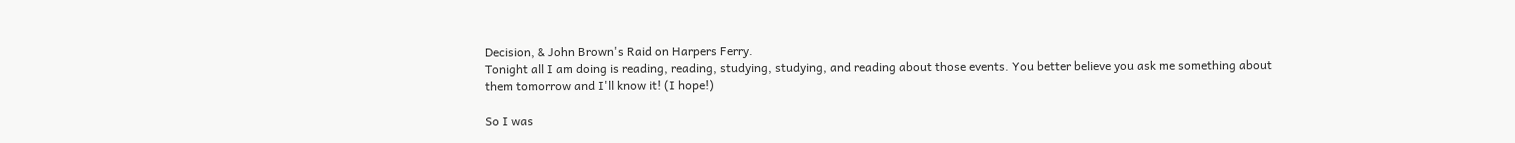Decision, & John Brown's Raid on Harpers Ferry.
Tonight all I am doing is reading, reading, studying, studying, and reading about those events. You better believe you ask me something about them tomorrow and I'll know it! (I hope!)

So I was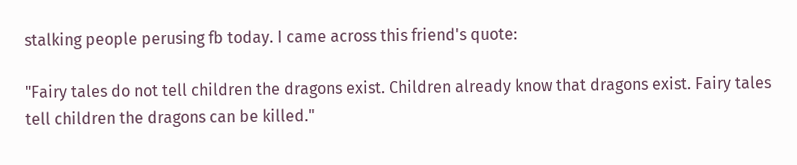stalking people perusing fb today. I came across this friend's quote:

"Fairy tales do not tell children the dragons exist. Children already know that dragons exist. Fairy tales tell children the dragons can be killed."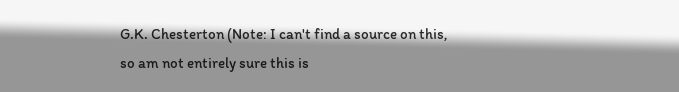G.K. Chesterton (Note: I can't find a source on this, so am not entirely sure this is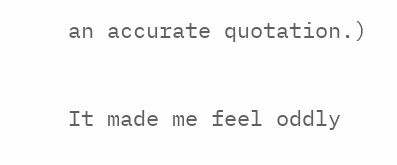an accurate quotation.)

It made me feel oddly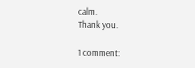calm.
Thank you.

1 comment: